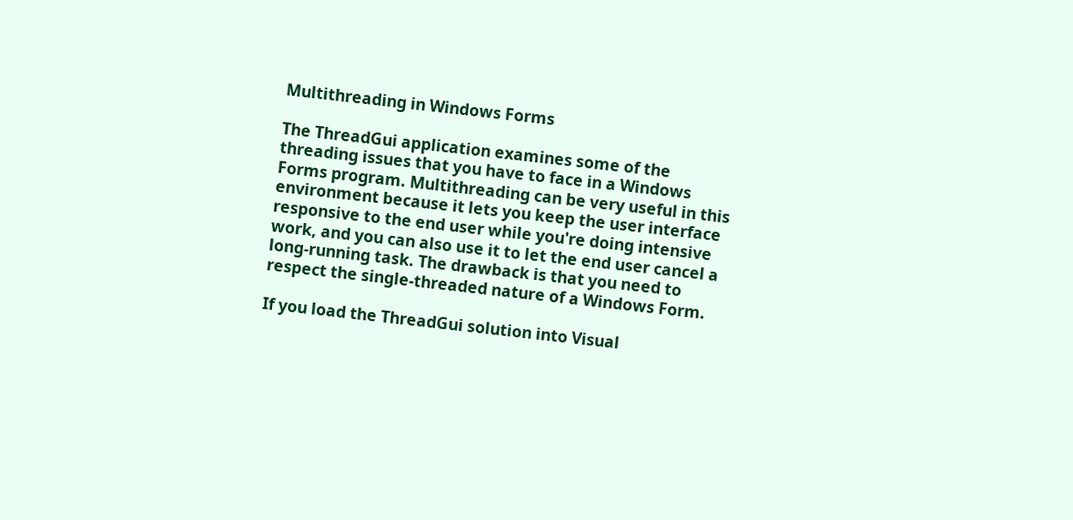Multithreading in Windows Forms

The ThreadGui application examines some of the threading issues that you have to face in a Windows Forms program. Multithreading can be very useful in this environment because it lets you keep the user interface responsive to the end user while you're doing intensive work, and you can also use it to let the end user cancel a long-running task. The drawback is that you need to respect the single-threaded nature of a Windows Form.

If you load the ThreadGui solution into Visual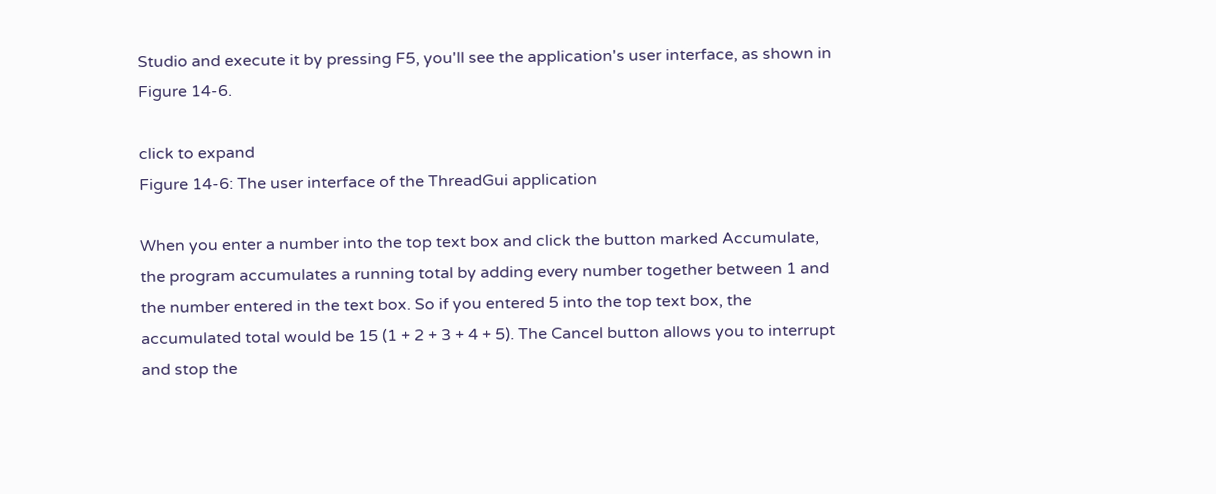Studio and execute it by pressing F5, you'll see the application's user interface, as shown in Figure 14-6.

click to expand
Figure 14-6: The user interface of the ThreadGui application

When you enter a number into the top text box and click the button marked Accumulate, the program accumulates a running total by adding every number together between 1 and the number entered in the text box. So if you entered 5 into the top text box, the accumulated total would be 15 (1 + 2 + 3 + 4 + 5). The Cancel button allows you to interrupt and stop the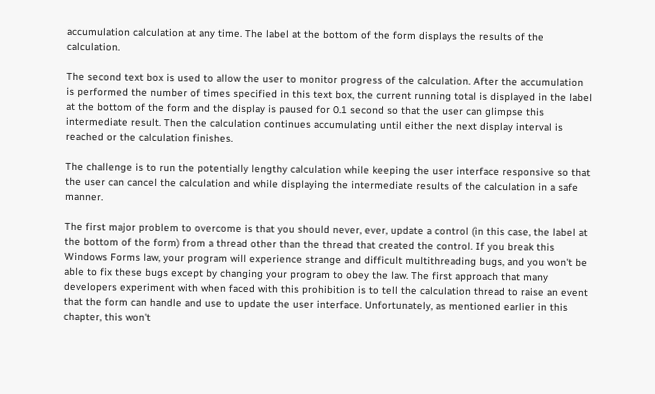accumulation calculation at any time. The label at the bottom of the form displays the results of the calculation.

The second text box is used to allow the user to monitor progress of the calculation. After the accumulation is performed the number of times specified in this text box, the current running total is displayed in the label at the bottom of the form and the display is paused for 0.1 second so that the user can glimpse this intermediate result. Then the calculation continues accumulating until either the next display interval is reached or the calculation finishes.

The challenge is to run the potentially lengthy calculation while keeping the user interface responsive so that the user can cancel the calculation and while displaying the intermediate results of the calculation in a safe manner.

The first major problem to overcome is that you should never, ever, update a control (in this case, the label at the bottom of the form) from a thread other than the thread that created the control. If you break this Windows Forms law, your program will experience strange and difficult multithreading bugs, and you won't be able to fix these bugs except by changing your program to obey the law. The first approach that many developers experiment with when faced with this prohibition is to tell the calculation thread to raise an event that the form can handle and use to update the user interface. Unfortunately, as mentioned earlier in this chapter, this won't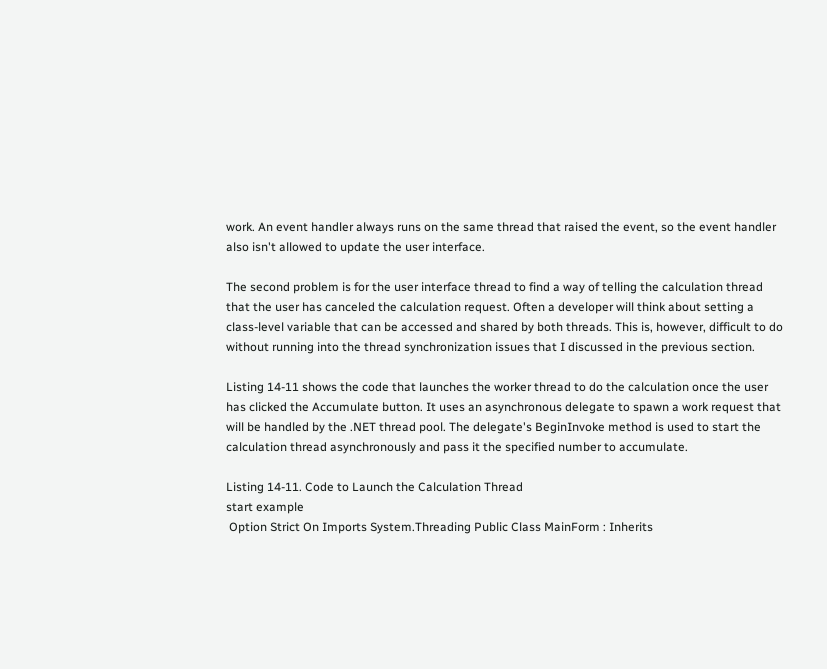work. An event handler always runs on the same thread that raised the event, so the event handler also isn't allowed to update the user interface.

The second problem is for the user interface thread to find a way of telling the calculation thread that the user has canceled the calculation request. Often a developer will think about setting a class-level variable that can be accessed and shared by both threads. This is, however, difficult to do without running into the thread synchronization issues that I discussed in the previous section.

Listing 14-11 shows the code that launches the worker thread to do the calculation once the user has clicked the Accumulate button. It uses an asynchronous delegate to spawn a work request that will be handled by the .NET thread pool. The delegate's BeginInvoke method is used to start the calculation thread asynchronously and pass it the specified number to accumulate.

Listing 14-11. Code to Launch the Calculation Thread
start example
 Option Strict On Imports System.Threading Public Class MainForm : Inherits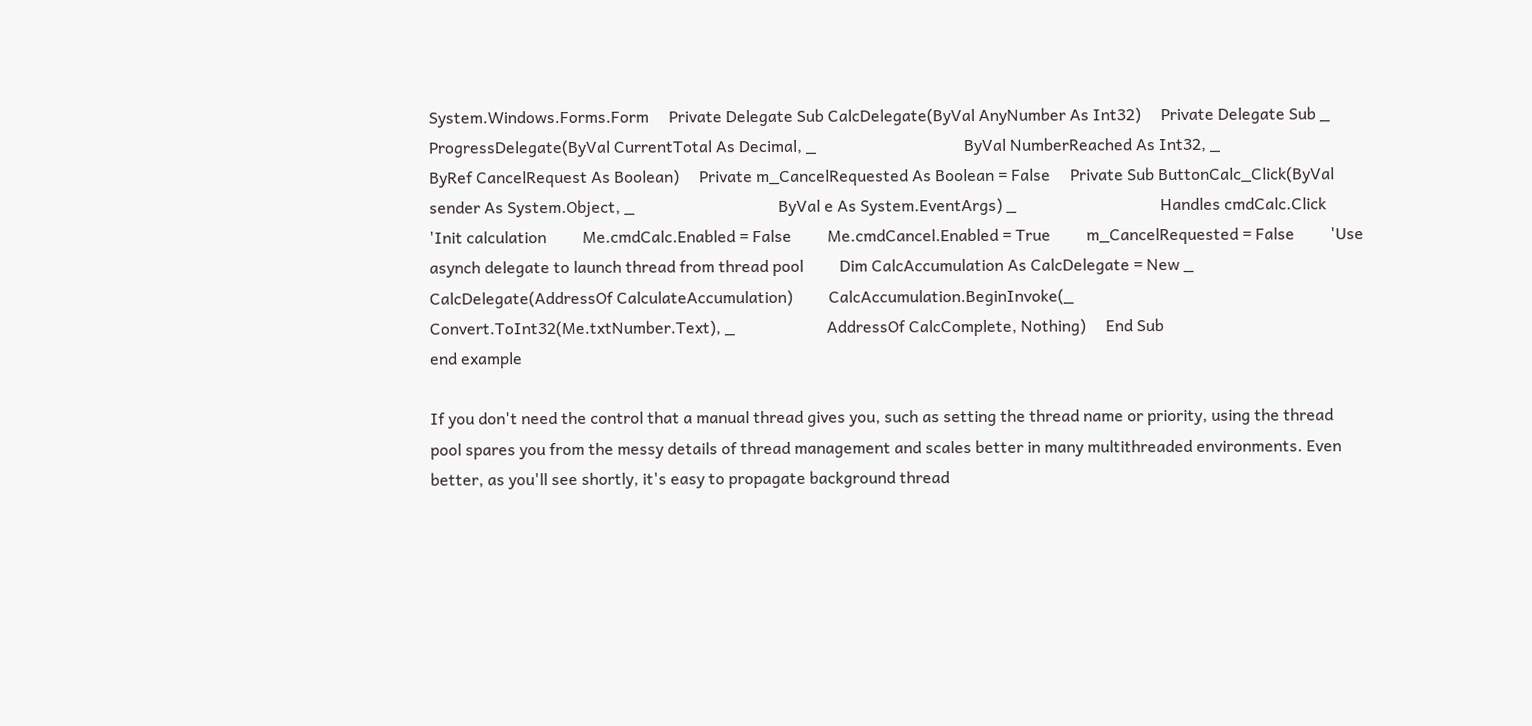System.Windows.Forms.Form     Private Delegate Sub CalcDelegate(ByVal AnyNumber As Int32)     Private Delegate Sub _                  ProgressDelegate(ByVal CurrentTotal As Decimal, _                                     ByVal NumberReached As Int32, _                                     ByRef CancelRequest As Boolean)     Private m_CancelRequested As Boolean = False     Private Sub ButtonCalc_Click(ByVal sender As System.Object, _                                    ByVal e As System.EventArgs) _                                    Handles cmdCalc.Click         'Init calculation         Me.cmdCalc.Enabled = False         Me.cmdCancel.Enabled = True         m_CancelRequested = False         'Use asynch delegate to launch thread from thread pool         Dim CalcAccumulation As CalcDelegate = New _                       CalcDelegate(AddressOf CalculateAccumulation)         CalcAccumulation.BeginInvoke(_                       Convert.ToInt32(Me.txtNumber.Text), _                       AddressOf CalcComplete, Nothing)     End Sub
end example

If you don't need the control that a manual thread gives you, such as setting the thread name or priority, using the thread pool spares you from the messy details of thread management and scales better in many multithreaded environments. Even better, as you'll see shortly, it's easy to propagate background thread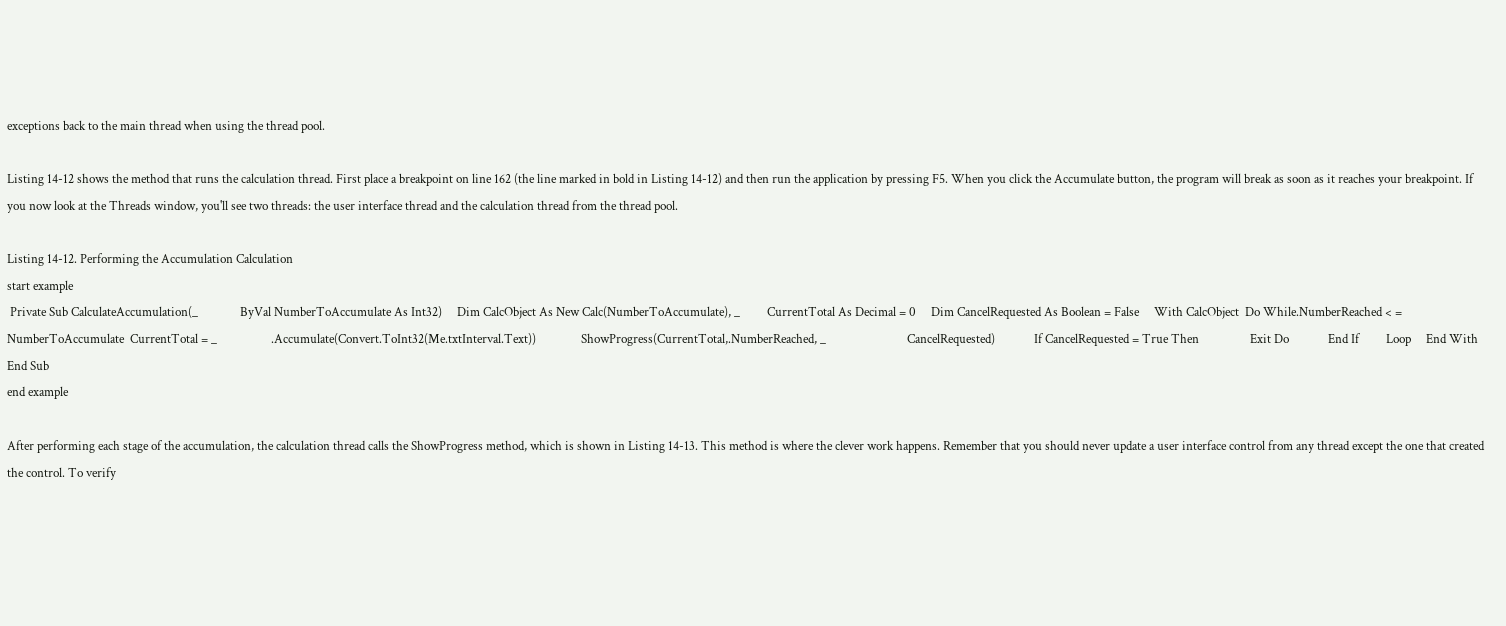exceptions back to the main thread when using the thread pool.

Listing 14-12 shows the method that runs the calculation thread. First place a breakpoint on line 162 (the line marked in bold in Listing 14-12) and then run the application by pressing F5. When you click the Accumulate button, the program will break as soon as it reaches your breakpoint. If you now look at the Threads window, you'll see two threads: the user interface thread and the calculation thread from the thread pool.

Listing 14-12. Performing the Accumulation Calculation
start example
 Private Sub CalculateAccumulation(_              ByVal NumberToAccumulate As Int32)     Dim CalcObject As New Calc(NumberToAccumulate), _         CurrentTotal As Decimal = 0     Dim CancelRequested As Boolean = False     With CalcObject  Do While.NumberReached < = NumberToAccumulate  CurrentTotal = _                  .Accumulate(Convert.ToInt32(Me.txtInterval.Text))               ShowProgress(CurrentTotal,.NumberReached, _                           CancelRequested)             If CancelRequested = True Then                 Exit Do             End If         Loop     End With End Sub
end example

After performing each stage of the accumulation, the calculation thread calls the ShowProgress method, which is shown in Listing 14-13. This method is where the clever work happens. Remember that you should never update a user interface control from any thread except the one that created the control. To verify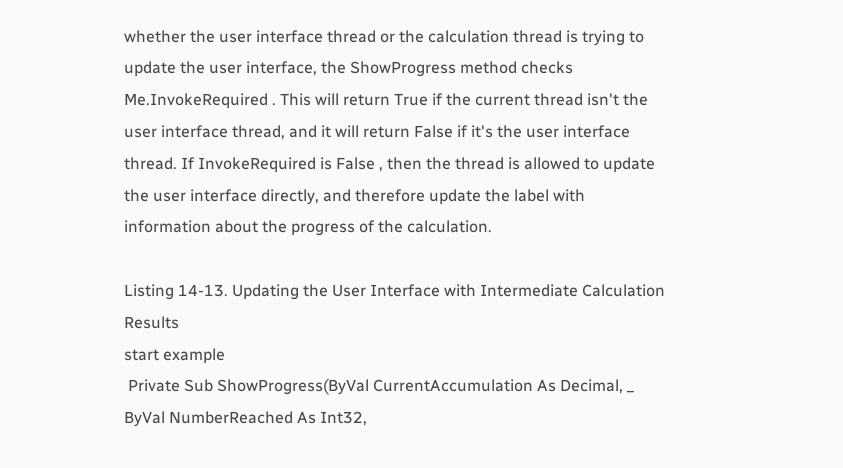whether the user interface thread or the calculation thread is trying to update the user interface, the ShowProgress method checks Me.InvokeRequired . This will return True if the current thread isn't the user interface thread, and it will return False if it's the user interface thread. If InvokeRequired is False , then the thread is allowed to update the user interface directly, and therefore update the label with information about the progress of the calculation.

Listing 14-13. Updating the User Interface with Intermediate Calculation Results
start example
 Private Sub ShowProgress(ByVal CurrentAccumulation As Decimal, _                            ByVal NumberReached As Int32,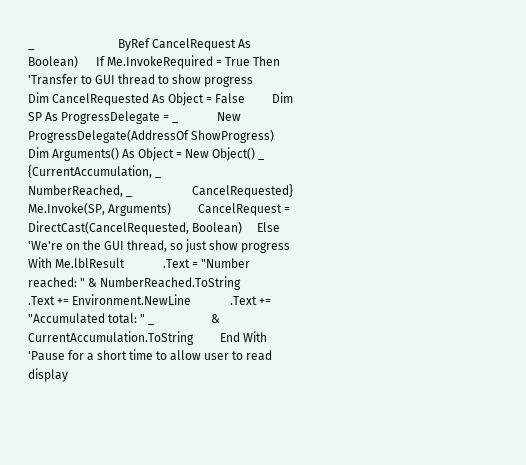_                            ByRef CancelRequest As Boolean)      If Me.InvokeRequired = True Then         'Transfer to GUI thread to show progress         Dim CancelRequested As Object = False         Dim SP As ProgressDelegate = _             New ProgressDelegate(AddressOf ShowProgress)         Dim Arguments() As Object = New Object() _                    {CurrentAccumulation, _                    NumberReached, _                    CancelRequested}         Me.Invoke(SP, Arguments)         CancelRequest = DirectCast(CancelRequested, Boolean)     Else         'We're on the GUI thread, so just show progress         With Me.lblResult             .Text = "Number reached: " & NumberReached.ToString             .Text += Environment.NewLine             .Text += "Accumulated total: " _                   & CurrentAccumulation.ToString         End With         'Pause for a short time to allow user to read display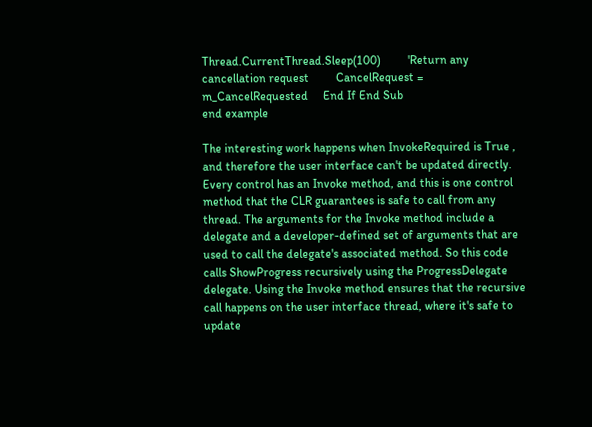Thread.CurrentThread.Sleep(100)         'Return any cancellation request         CancelRequest = m_CancelRequested     End If End Sub
end example

The interesting work happens when InvokeRequired is True , and therefore the user interface can't be updated directly. Every control has an Invoke method, and this is one control method that the CLR guarantees is safe to call from any thread. The arguments for the Invoke method include a delegate and a developer-defined set of arguments that are used to call the delegate's associated method. So this code calls ShowProgress recursively using the ProgressDelegate delegate. Using the Invoke method ensures that the recursive call happens on the user interface thread, where it's safe to update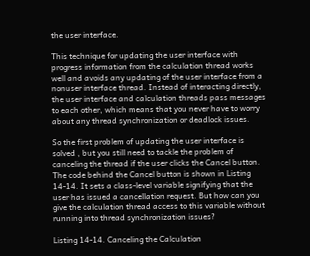the user interface.

This technique for updating the user interface with progress information from the calculation thread works well and avoids any updating of the user interface from a nonuser interface thread. Instead of interacting directly, the user interface and calculation threads pass messages to each other, which means that you never have to worry about any thread synchronization or deadlock issues.

So the first problem of updating the user interface is solved , but you still need to tackle the problem of canceling the thread if the user clicks the Cancel button. The code behind the Cancel button is shown in Listing 14-14. It sets a class-level variable signifying that the user has issued a cancellation request. But how can you give the calculation thread access to this variable without running into thread synchronization issues?

Listing 14-14. Canceling the Calculation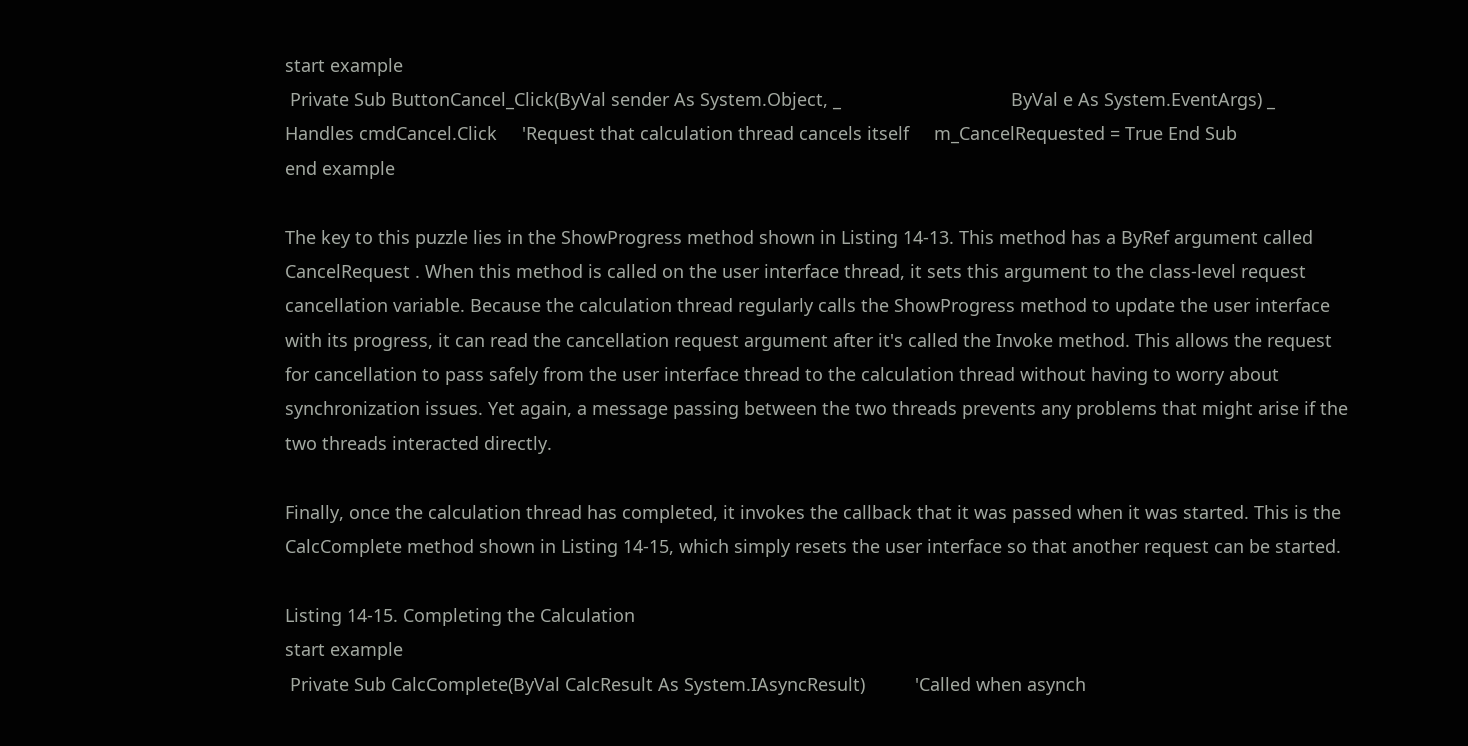start example
 Private Sub ButtonCancel_Click(ByVal sender As System.Object, _                                  ByVal e As System.EventArgs) _                                  Handles cmdCancel.Click     'Request that calculation thread cancels itself     m_CancelRequested = True End Sub
end example

The key to this puzzle lies in the ShowProgress method shown in Listing 14-13. This method has a ByRef argument called CancelRequest . When this method is called on the user interface thread, it sets this argument to the class-level request cancellation variable. Because the calculation thread regularly calls the ShowProgress method to update the user interface with its progress, it can read the cancellation request argument after it's called the Invoke method. This allows the request for cancellation to pass safely from the user interface thread to the calculation thread without having to worry about synchronization issues. Yet again, a message passing between the two threads prevents any problems that might arise if the two threads interacted directly.

Finally, once the calculation thread has completed, it invokes the callback that it was passed when it was started. This is the CalcComplete method shown in Listing 14-15, which simply resets the user interface so that another request can be started.

Listing 14-15. Completing the Calculation
start example
 Private Sub CalcComplete(ByVal CalcResult As System.IAsyncResult)          'Called when asynch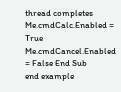thread completes          Me.cmdCalc.Enabled = True          Me.cmdCancel.Enabled = False End Sub
end example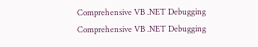Comprehensive VB .NET Debugging
Comprehensive VB .NET Debugging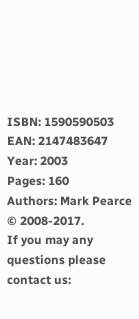ISBN: 1590590503
EAN: 2147483647
Year: 2003
Pages: 160
Authors: Mark Pearce © 2008-2017.
If you may any questions please contact us: